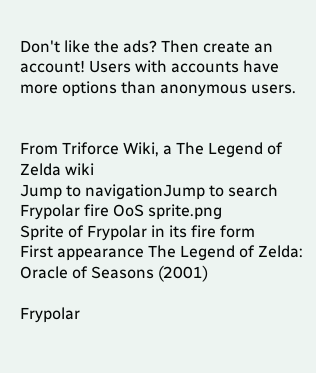Don't like the ads? Then create an account! Users with accounts have more options than anonymous users.


From Triforce Wiki, a The Legend of Zelda wiki
Jump to navigationJump to search
Frypolar fire OoS sprite.png
Sprite of Frypolar in its fire form
First appearance The Legend of Zelda: Oracle of Seasons (2001)

Frypolar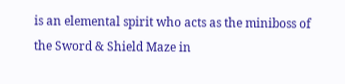is an elemental spirit who acts as the miniboss of the Sword & Shield Maze in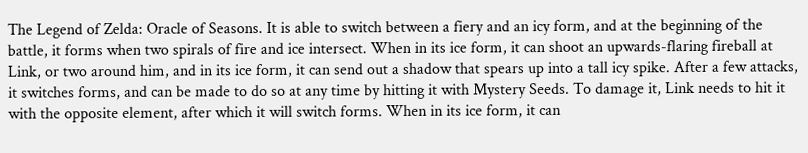The Legend of Zelda: Oracle of Seasons. It is able to switch between a fiery and an icy form, and at the beginning of the battle, it forms when two spirals of fire and ice intersect. When in its ice form, it can shoot an upwards-flaring fireball at Link, or two around him, and in its ice form, it can send out a shadow that spears up into a tall icy spike. After a few attacks, it switches forms, and can be made to do so at any time by hitting it with Mystery Seeds. To damage it, Link needs to hit it with the opposite element, after which it will switch forms. When in its ice form, it can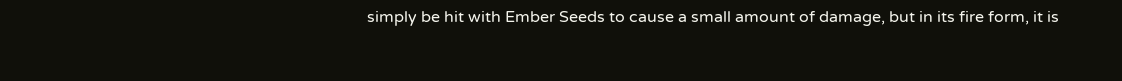simply be hit with Ember Seeds to cause a small amount of damage, but in its fire form, it is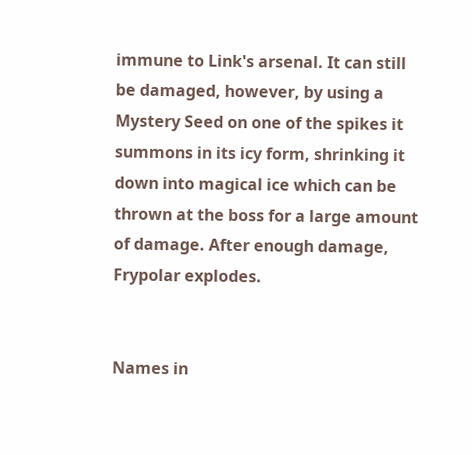immune to Link's arsenal. It can still be damaged, however, by using a Mystery Seed on one of the spikes it summons in its icy form, shrinking it down into magical ice which can be thrown at the boss for a large amount of damage. After enough damage, Frypolar explodes.


Names in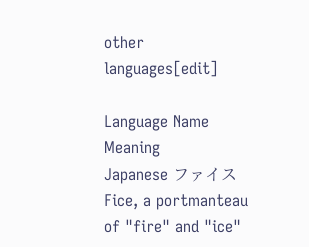other languages[edit]

Language Name Meaning
Japanese ファイス
Fice, a portmanteau of "fire" and "ice"